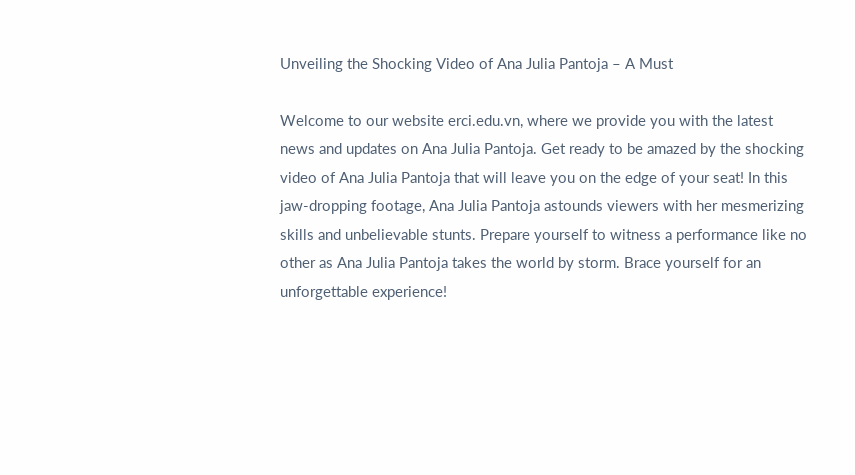Unveiling the Shocking Video of Ana Julia Pantoja – A Must

Welcome to our website erci.edu.vn, where we provide you with the latest news and updates on Ana Julia Pantoja. Get ready to be amazed by the shocking video of Ana Julia Pantoja that will leave you on the edge of your seat! In this jaw-dropping footage, Ana Julia Pantoja astounds viewers with her mesmerizing skills and unbelievable stunts. Prepare yourself to witness a performance like no other as Ana Julia Pantoja takes the world by storm. Brace yourself for an unforgettable experience!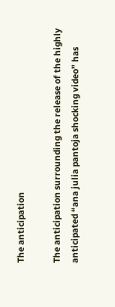The anticipation

The anticipation surrounding the release of the highly anticipated “ana julia pantoja shocking video” has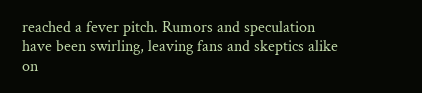reached a fever pitch. Rumors and speculation have been swirling, leaving fans and skeptics alike on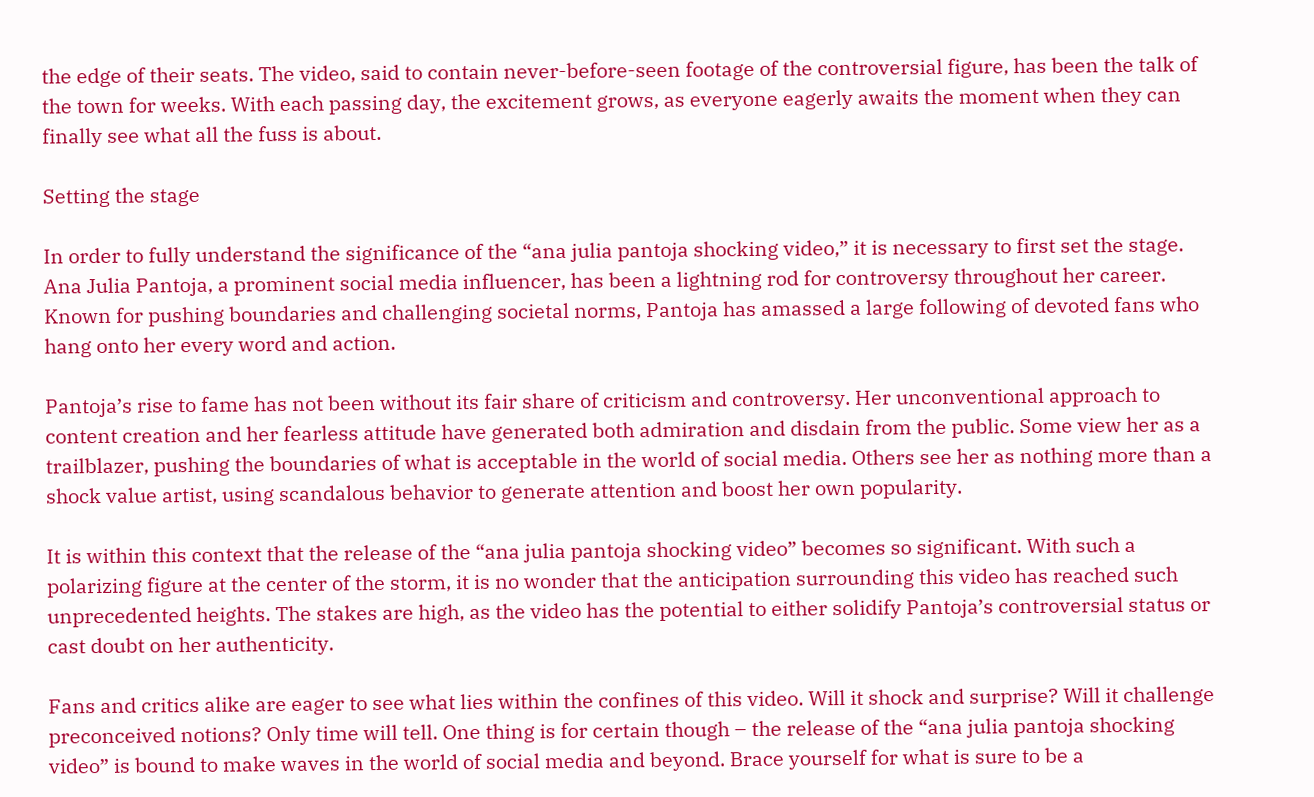the edge of their seats. The video, said to contain never-before-seen footage of the controversial figure, has been the talk of the town for weeks. With each passing day, the excitement grows, as everyone eagerly awaits the moment when they can finally see what all the fuss is about.

Setting the stage

In order to fully understand the significance of the “ana julia pantoja shocking video,” it is necessary to first set the stage. Ana Julia Pantoja, a prominent social media influencer, has been a lightning rod for controversy throughout her career. Known for pushing boundaries and challenging societal norms, Pantoja has amassed a large following of devoted fans who hang onto her every word and action.

Pantoja’s rise to fame has not been without its fair share of criticism and controversy. Her unconventional approach to content creation and her fearless attitude have generated both admiration and disdain from the public. Some view her as a trailblazer, pushing the boundaries of what is acceptable in the world of social media. Others see her as nothing more than a shock value artist, using scandalous behavior to generate attention and boost her own popularity.

It is within this context that the release of the “ana julia pantoja shocking video” becomes so significant. With such a polarizing figure at the center of the storm, it is no wonder that the anticipation surrounding this video has reached such unprecedented heights. The stakes are high, as the video has the potential to either solidify Pantoja’s controversial status or cast doubt on her authenticity.

Fans and critics alike are eager to see what lies within the confines of this video. Will it shock and surprise? Will it challenge preconceived notions? Only time will tell. One thing is for certain though – the release of the “ana julia pantoja shocking video” is bound to make waves in the world of social media and beyond. Brace yourself for what is sure to be a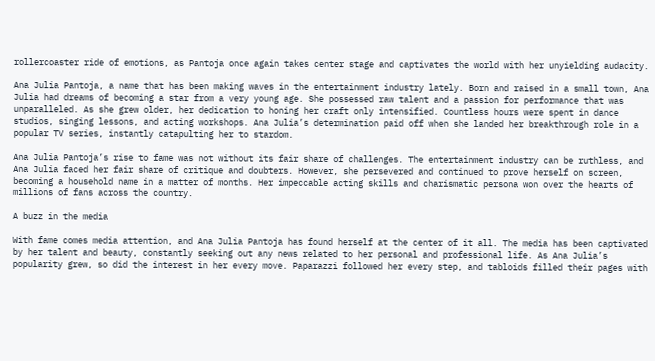rollercoaster ride of emotions, as Pantoja once again takes center stage and captivates the world with her unyielding audacity.

Ana Julia Pantoja, a name that has been making waves in the entertainment industry lately. Born and raised in a small town, Ana Julia had dreams of becoming a star from a very young age. She possessed raw talent and a passion for performance that was unparalleled. As she grew older, her dedication to honing her craft only intensified. Countless hours were spent in dance studios, singing lessons, and acting workshops. Ana Julia’s determination paid off when she landed her breakthrough role in a popular TV series, instantly catapulting her to stardom.

Ana Julia Pantoja’s rise to fame was not without its fair share of challenges. The entertainment industry can be ruthless, and Ana Julia faced her fair share of critique and doubters. However, she persevered and continued to prove herself on screen, becoming a household name in a matter of months. Her impeccable acting skills and charismatic persona won over the hearts of millions of fans across the country.

A buzz in the media

With fame comes media attention, and Ana Julia Pantoja has found herself at the center of it all. The media has been captivated by her talent and beauty, constantly seeking out any news related to her personal and professional life. As Ana Julia’s popularity grew, so did the interest in her every move. Paparazzi followed her every step, and tabloids filled their pages with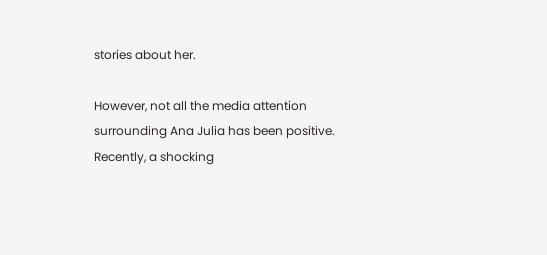stories about her.

However, not all the media attention surrounding Ana Julia has been positive. Recently, a shocking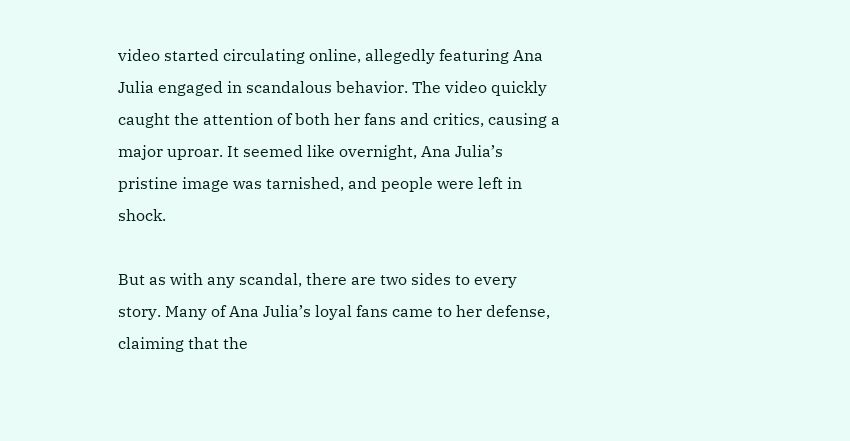video started circulating online, allegedly featuring Ana Julia engaged in scandalous behavior. The video quickly caught the attention of both her fans and critics, causing a major uproar. It seemed like overnight, Ana Julia’s pristine image was tarnished, and people were left in shock.

But as with any scandal, there are two sides to every story. Many of Ana Julia’s loyal fans came to her defense, claiming that the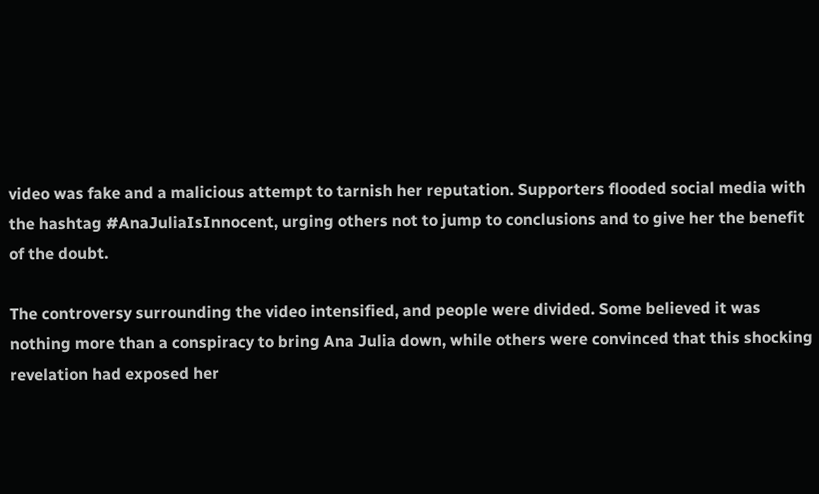video was fake and a malicious attempt to tarnish her reputation. Supporters flooded social media with the hashtag #AnaJuliaIsInnocent, urging others not to jump to conclusions and to give her the benefit of the doubt.

The controversy surrounding the video intensified, and people were divided. Some believed it was nothing more than a conspiracy to bring Ana Julia down, while others were convinced that this shocking revelation had exposed her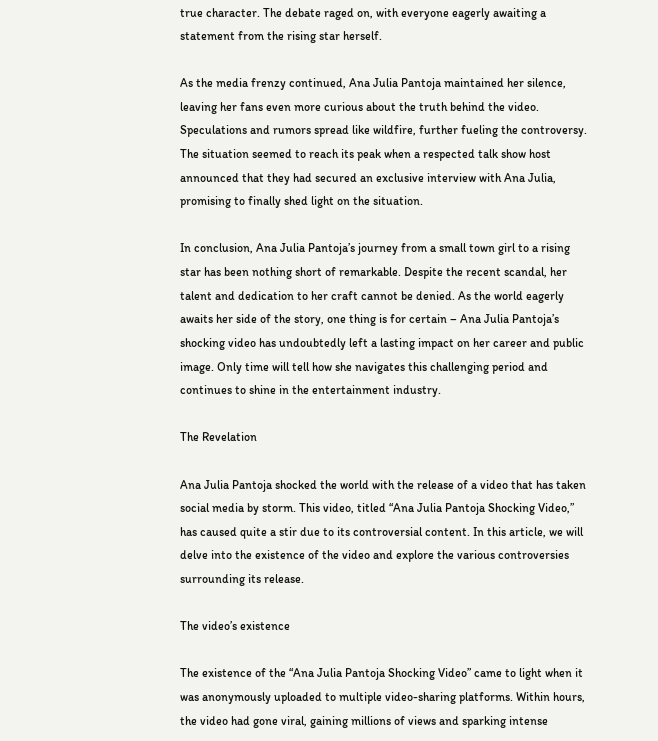true character. The debate raged on, with everyone eagerly awaiting a statement from the rising star herself.

As the media frenzy continued, Ana Julia Pantoja maintained her silence, leaving her fans even more curious about the truth behind the video. Speculations and rumors spread like wildfire, further fueling the controversy. The situation seemed to reach its peak when a respected talk show host announced that they had secured an exclusive interview with Ana Julia, promising to finally shed light on the situation.

In conclusion, Ana Julia Pantoja’s journey from a small town girl to a rising star has been nothing short of remarkable. Despite the recent scandal, her talent and dedication to her craft cannot be denied. As the world eagerly awaits her side of the story, one thing is for certain – Ana Julia Pantoja’s shocking video has undoubtedly left a lasting impact on her career and public image. Only time will tell how she navigates this challenging period and continues to shine in the entertainment industry.

The Revelation

Ana Julia Pantoja shocked the world with the release of a video that has taken social media by storm. This video, titled “Ana Julia Pantoja Shocking Video,” has caused quite a stir due to its controversial content. In this article, we will delve into the existence of the video and explore the various controversies surrounding its release.

The video’s existence

The existence of the “Ana Julia Pantoja Shocking Video” came to light when it was anonymously uploaded to multiple video-sharing platforms. Within hours, the video had gone viral, gaining millions of views and sparking intense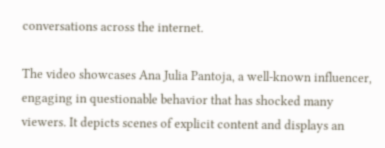conversations across the internet.

The video showcases Ana Julia Pantoja, a well-known influencer, engaging in questionable behavior that has shocked many viewers. It depicts scenes of explicit content and displays an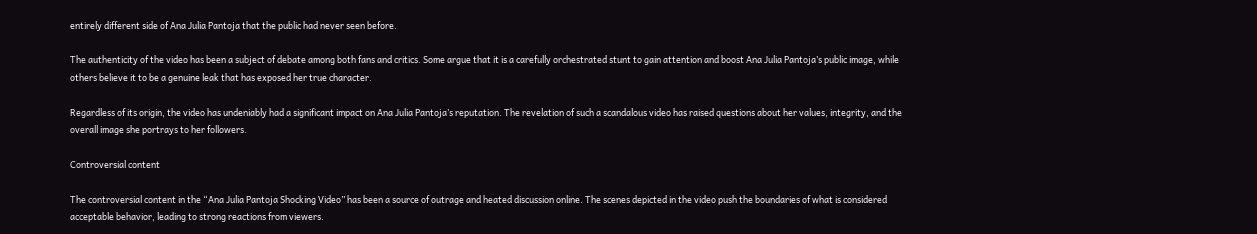entirely different side of Ana Julia Pantoja that the public had never seen before.

The authenticity of the video has been a subject of debate among both fans and critics. Some argue that it is a carefully orchestrated stunt to gain attention and boost Ana Julia Pantoja’s public image, while others believe it to be a genuine leak that has exposed her true character.

Regardless of its origin, the video has undeniably had a significant impact on Ana Julia Pantoja’s reputation. The revelation of such a scandalous video has raised questions about her values, integrity, and the overall image she portrays to her followers.

Controversial content

The controversial content in the “Ana Julia Pantoja Shocking Video” has been a source of outrage and heated discussion online. The scenes depicted in the video push the boundaries of what is considered acceptable behavior, leading to strong reactions from viewers.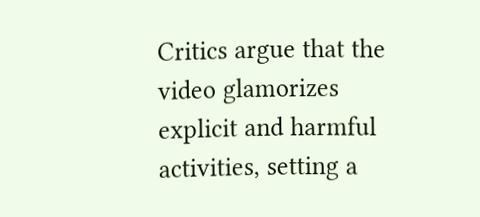Critics argue that the video glamorizes explicit and harmful activities, setting a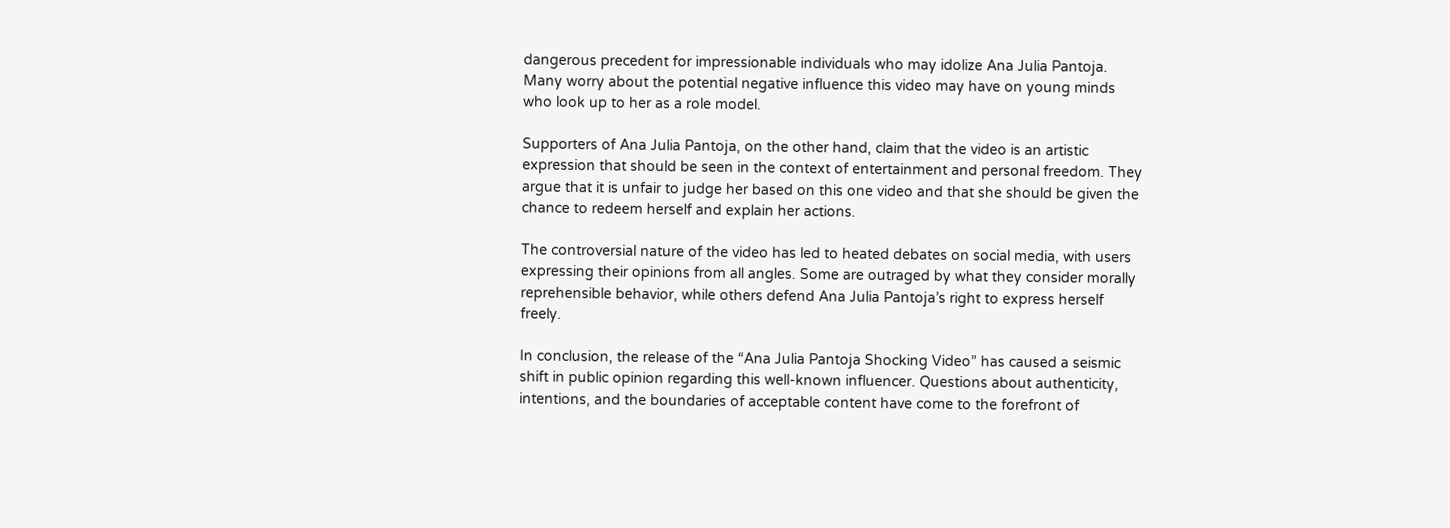dangerous precedent for impressionable individuals who may idolize Ana Julia Pantoja. Many worry about the potential negative influence this video may have on young minds who look up to her as a role model.

Supporters of Ana Julia Pantoja, on the other hand, claim that the video is an artistic expression that should be seen in the context of entertainment and personal freedom. They argue that it is unfair to judge her based on this one video and that she should be given the chance to redeem herself and explain her actions.

The controversial nature of the video has led to heated debates on social media, with users expressing their opinions from all angles. Some are outraged by what they consider morally reprehensible behavior, while others defend Ana Julia Pantoja’s right to express herself freely.

In conclusion, the release of the “Ana Julia Pantoja Shocking Video” has caused a seismic shift in public opinion regarding this well-known influencer. Questions about authenticity, intentions, and the boundaries of acceptable content have come to the forefront of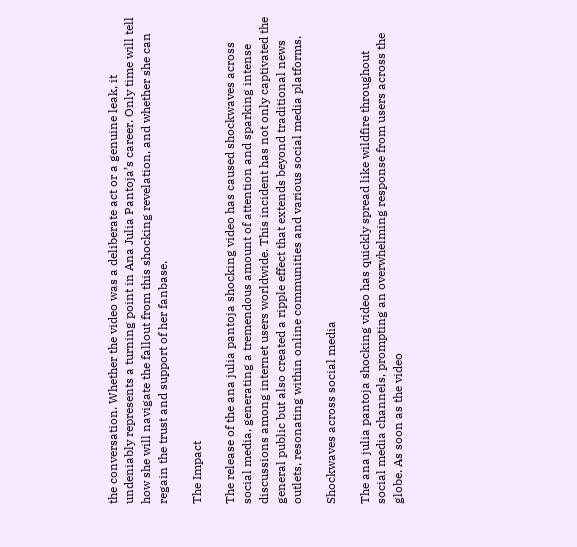the conversation. Whether the video was a deliberate act or a genuine leak, it undeniably represents a turning point in Ana Julia Pantoja’s career. Only time will tell how she will navigate the fallout from this shocking revelation, and whether she can regain the trust and support of her fanbase.

The Impact

The release of the ana julia pantoja shocking video has caused shockwaves across social media, generating a tremendous amount of attention and sparking intense discussions among internet users worldwide. This incident has not only captivated the general public but also created a ripple effect that extends beyond traditional news outlets, resonating within online communities and various social media platforms.

Shockwaves across social media

The ana julia pantoja shocking video has quickly spread like wildfire throughout social media channels, prompting an overwhelming response from users across the globe. As soon as the video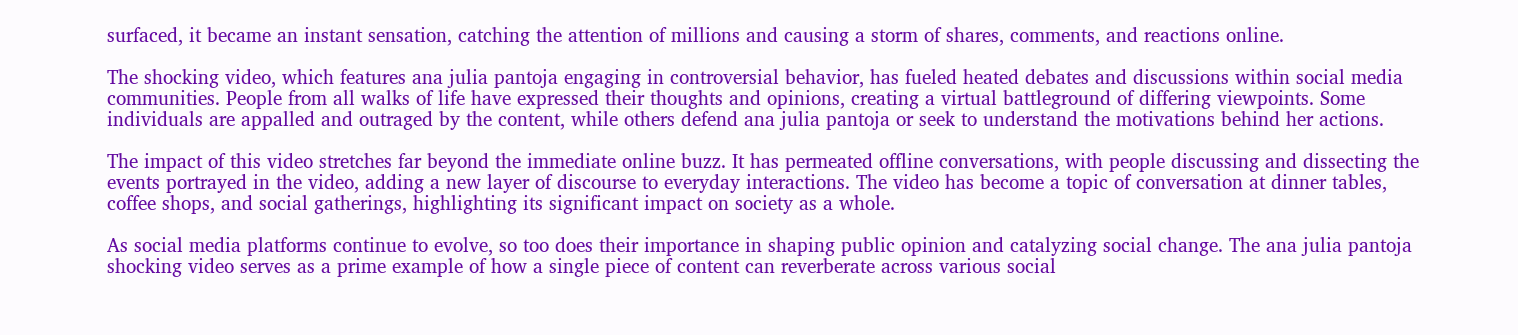surfaced, it became an instant sensation, catching the attention of millions and causing a storm of shares, comments, and reactions online.

The shocking video, which features ana julia pantoja engaging in controversial behavior, has fueled heated debates and discussions within social media communities. People from all walks of life have expressed their thoughts and opinions, creating a virtual battleground of differing viewpoints. Some individuals are appalled and outraged by the content, while others defend ana julia pantoja or seek to understand the motivations behind her actions.

The impact of this video stretches far beyond the immediate online buzz. It has permeated offline conversations, with people discussing and dissecting the events portrayed in the video, adding a new layer of discourse to everyday interactions. The video has become a topic of conversation at dinner tables, coffee shops, and social gatherings, highlighting its significant impact on society as a whole.

As social media platforms continue to evolve, so too does their importance in shaping public opinion and catalyzing social change. The ana julia pantoja shocking video serves as a prime example of how a single piece of content can reverberate across various social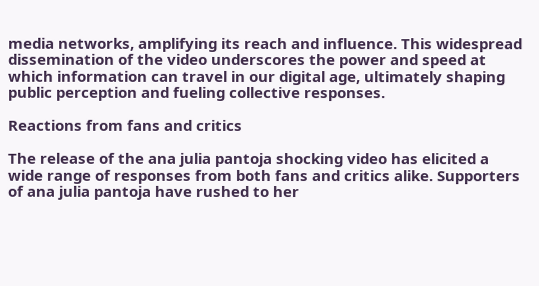media networks, amplifying its reach and influence. This widespread dissemination of the video underscores the power and speed at which information can travel in our digital age, ultimately shaping public perception and fueling collective responses.

Reactions from fans and critics

The release of the ana julia pantoja shocking video has elicited a wide range of responses from both fans and critics alike. Supporters of ana julia pantoja have rushed to her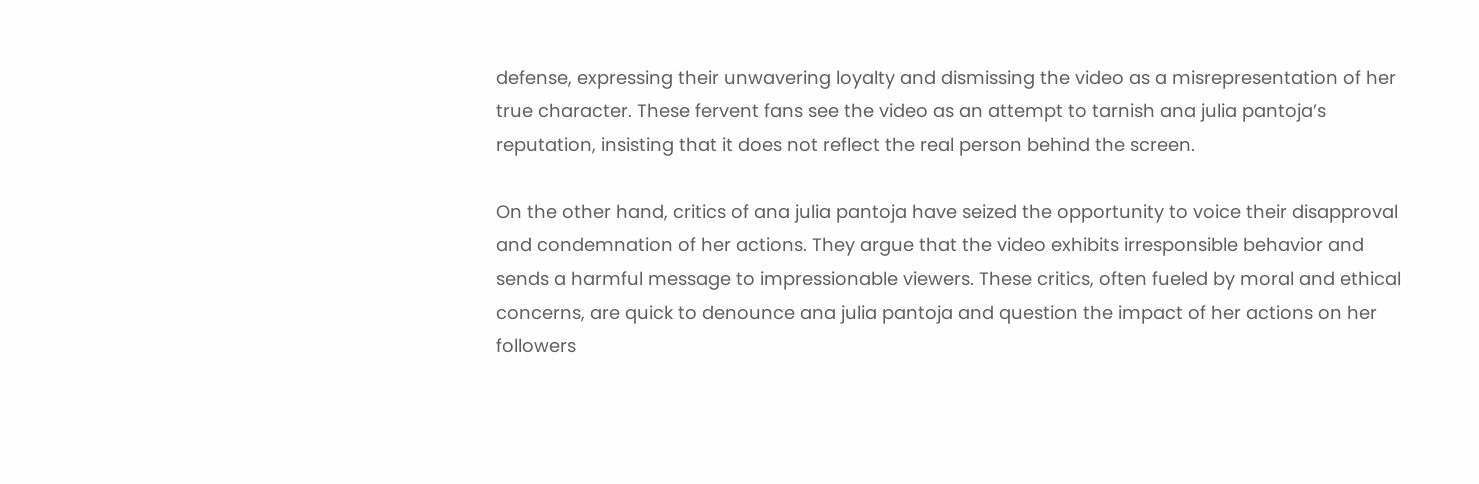defense, expressing their unwavering loyalty and dismissing the video as a misrepresentation of her true character. These fervent fans see the video as an attempt to tarnish ana julia pantoja’s reputation, insisting that it does not reflect the real person behind the screen.

On the other hand, critics of ana julia pantoja have seized the opportunity to voice their disapproval and condemnation of her actions. They argue that the video exhibits irresponsible behavior and sends a harmful message to impressionable viewers. These critics, often fueled by moral and ethical concerns, are quick to denounce ana julia pantoja and question the impact of her actions on her followers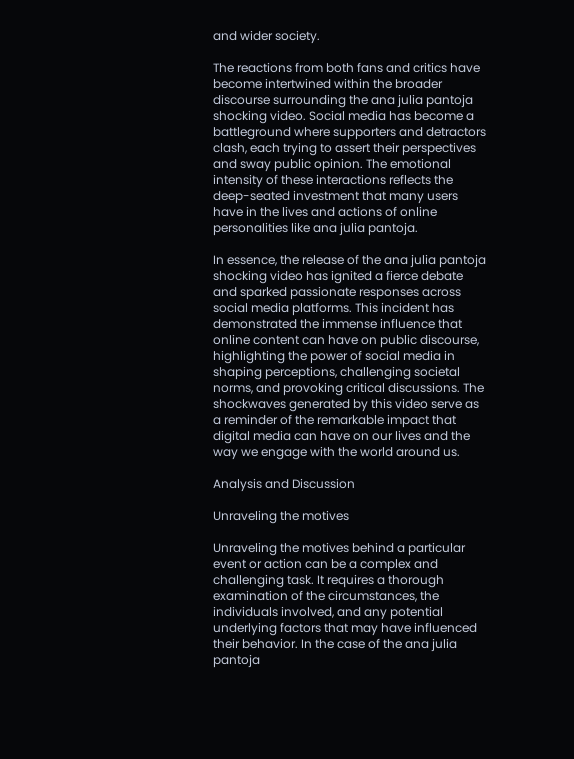and wider society.

The reactions from both fans and critics have become intertwined within the broader discourse surrounding the ana julia pantoja shocking video. Social media has become a battleground where supporters and detractors clash, each trying to assert their perspectives and sway public opinion. The emotional intensity of these interactions reflects the deep-seated investment that many users have in the lives and actions of online personalities like ana julia pantoja.

In essence, the release of the ana julia pantoja shocking video has ignited a fierce debate and sparked passionate responses across social media platforms. This incident has demonstrated the immense influence that online content can have on public discourse, highlighting the power of social media in shaping perceptions, challenging societal norms, and provoking critical discussions. The shockwaves generated by this video serve as a reminder of the remarkable impact that digital media can have on our lives and the way we engage with the world around us.

Analysis and Discussion

Unraveling the motives

Unraveling the motives behind a particular event or action can be a complex and challenging task. It requires a thorough examination of the circumstances, the individuals involved, and any potential underlying factors that may have influenced their behavior. In the case of the ana julia pantoja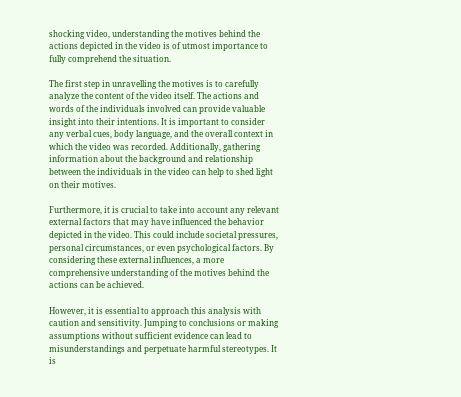shocking video, understanding the motives behind the actions depicted in the video is of utmost importance to fully comprehend the situation.

The first step in unravelling the motives is to carefully analyze the content of the video itself. The actions and words of the individuals involved can provide valuable insight into their intentions. It is important to consider any verbal cues, body language, and the overall context in which the video was recorded. Additionally, gathering information about the background and relationship between the individuals in the video can help to shed light on their motives.

Furthermore, it is crucial to take into account any relevant external factors that may have influenced the behavior depicted in the video. This could include societal pressures, personal circumstances, or even psychological factors. By considering these external influences, a more comprehensive understanding of the motives behind the actions can be achieved.

However, it is essential to approach this analysis with caution and sensitivity. Jumping to conclusions or making assumptions without sufficient evidence can lead to misunderstandings and perpetuate harmful stereotypes. It is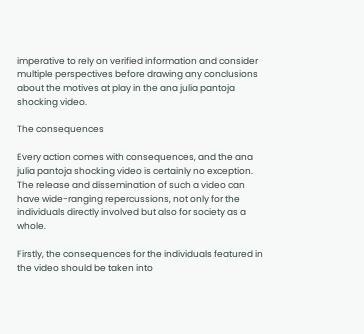imperative to rely on verified information and consider multiple perspectives before drawing any conclusions about the motives at play in the ana julia pantoja shocking video.

The consequences

Every action comes with consequences, and the ana julia pantoja shocking video is certainly no exception. The release and dissemination of such a video can have wide-ranging repercussions, not only for the individuals directly involved but also for society as a whole.

Firstly, the consequences for the individuals featured in the video should be taken into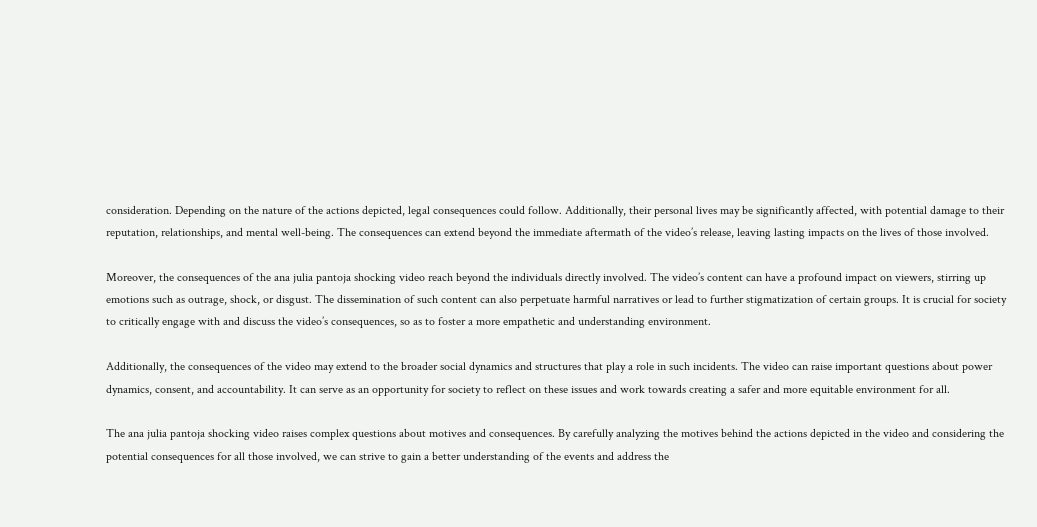consideration. Depending on the nature of the actions depicted, legal consequences could follow. Additionally, their personal lives may be significantly affected, with potential damage to their reputation, relationships, and mental well-being. The consequences can extend beyond the immediate aftermath of the video’s release, leaving lasting impacts on the lives of those involved.

Moreover, the consequences of the ana julia pantoja shocking video reach beyond the individuals directly involved. The video’s content can have a profound impact on viewers, stirring up emotions such as outrage, shock, or disgust. The dissemination of such content can also perpetuate harmful narratives or lead to further stigmatization of certain groups. It is crucial for society to critically engage with and discuss the video’s consequences, so as to foster a more empathetic and understanding environment.

Additionally, the consequences of the video may extend to the broader social dynamics and structures that play a role in such incidents. The video can raise important questions about power dynamics, consent, and accountability. It can serve as an opportunity for society to reflect on these issues and work towards creating a safer and more equitable environment for all.

The ana julia pantoja shocking video raises complex questions about motives and consequences. By carefully analyzing the motives behind the actions depicted in the video and considering the potential consequences for all those involved, we can strive to gain a better understanding of the events and address the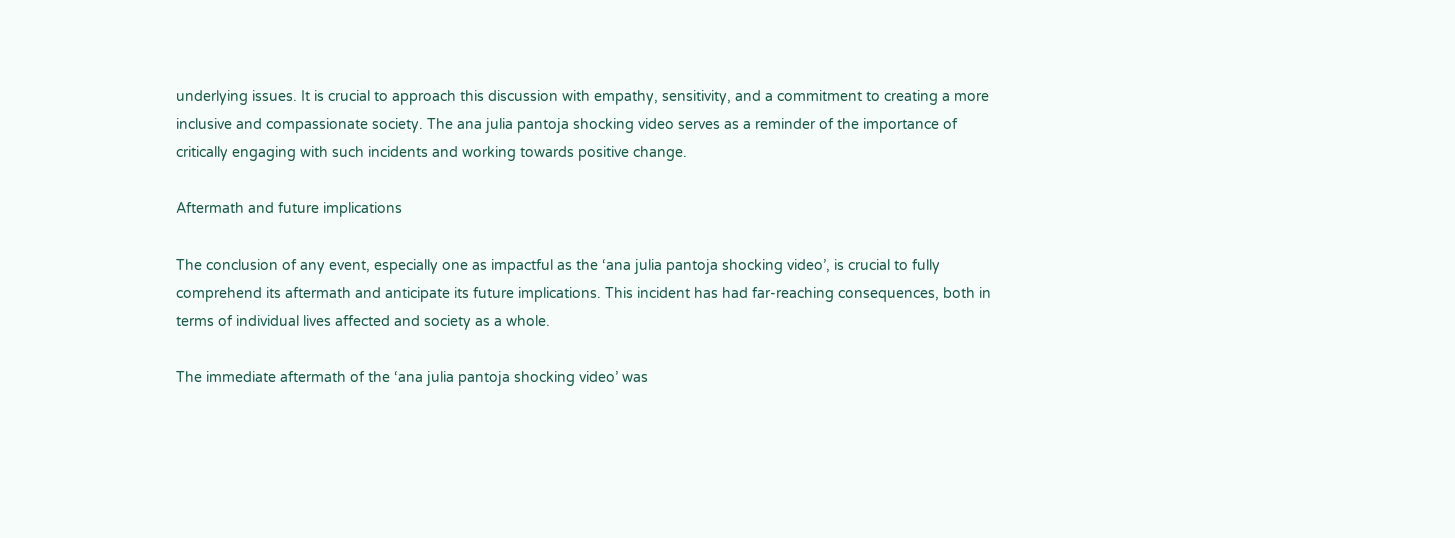underlying issues. It is crucial to approach this discussion with empathy, sensitivity, and a commitment to creating a more inclusive and compassionate society. The ana julia pantoja shocking video serves as a reminder of the importance of critically engaging with such incidents and working towards positive change.

Aftermath and future implications

The conclusion of any event, especially one as impactful as the ‘ana julia pantoja shocking video’, is crucial to fully comprehend its aftermath and anticipate its future implications. This incident has had far-reaching consequences, both in terms of individual lives affected and society as a whole.

The immediate aftermath of the ‘ana julia pantoja shocking video’ was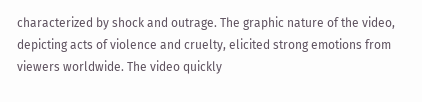characterized by shock and outrage. The graphic nature of the video, depicting acts of violence and cruelty, elicited strong emotions from viewers worldwide. The video quickly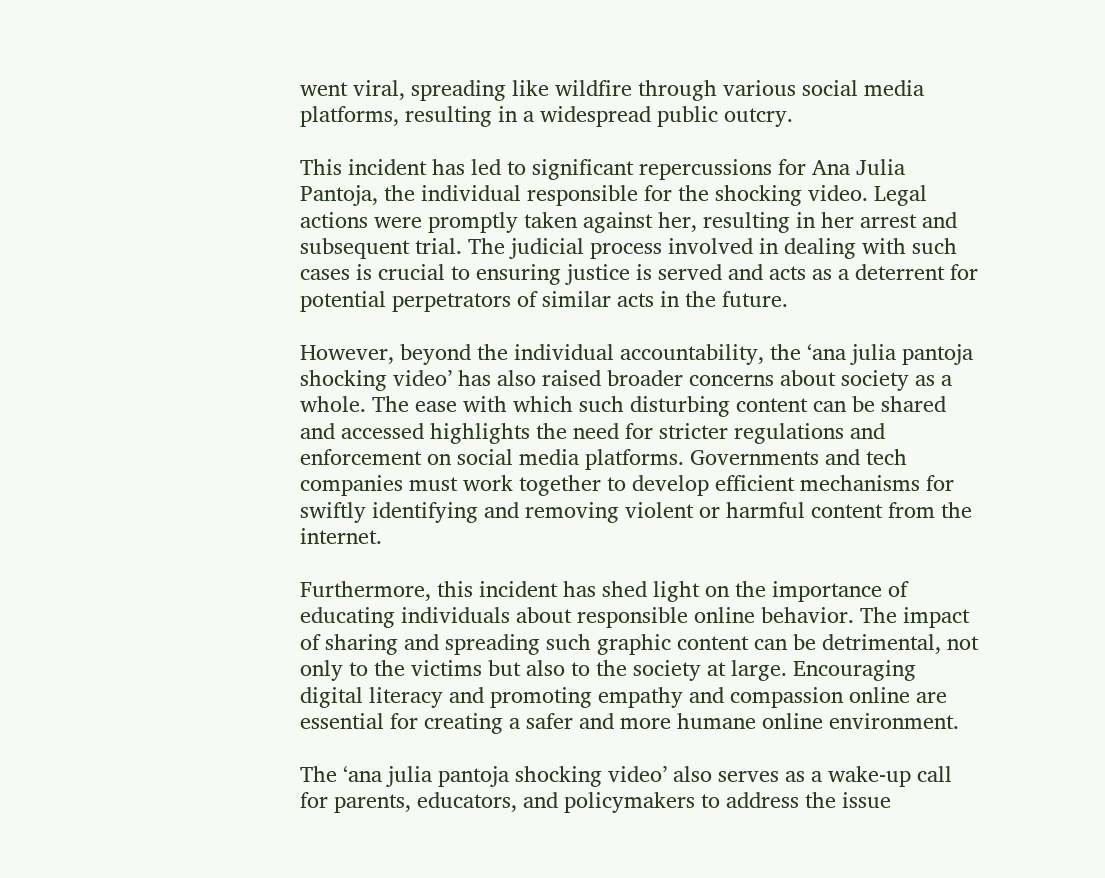went viral, spreading like wildfire through various social media platforms, resulting in a widespread public outcry.

This incident has led to significant repercussions for Ana Julia Pantoja, the individual responsible for the shocking video. Legal actions were promptly taken against her, resulting in her arrest and subsequent trial. The judicial process involved in dealing with such cases is crucial to ensuring justice is served and acts as a deterrent for potential perpetrators of similar acts in the future.

However, beyond the individual accountability, the ‘ana julia pantoja shocking video’ has also raised broader concerns about society as a whole. The ease with which such disturbing content can be shared and accessed highlights the need for stricter regulations and enforcement on social media platforms. Governments and tech companies must work together to develop efficient mechanisms for swiftly identifying and removing violent or harmful content from the internet.

Furthermore, this incident has shed light on the importance of educating individuals about responsible online behavior. The impact of sharing and spreading such graphic content can be detrimental, not only to the victims but also to the society at large. Encouraging digital literacy and promoting empathy and compassion online are essential for creating a safer and more humane online environment.

The ‘ana julia pantoja shocking video’ also serves as a wake-up call for parents, educators, and policymakers to address the issue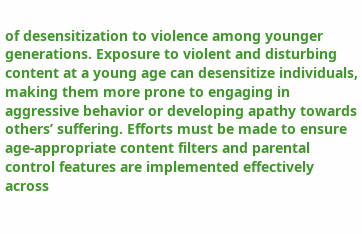of desensitization to violence among younger generations. Exposure to violent and disturbing content at a young age can desensitize individuals, making them more prone to engaging in aggressive behavior or developing apathy towards others’ suffering. Efforts must be made to ensure age-appropriate content filters and parental control features are implemented effectively across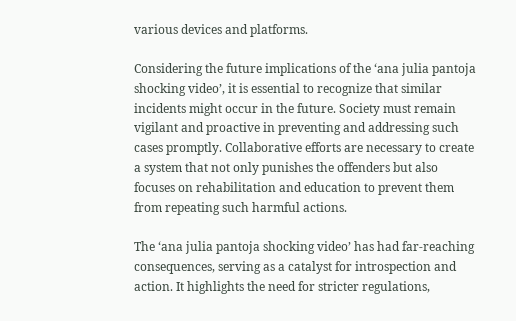various devices and platforms.

Considering the future implications of the ‘ana julia pantoja shocking video’, it is essential to recognize that similar incidents might occur in the future. Society must remain vigilant and proactive in preventing and addressing such cases promptly. Collaborative efforts are necessary to create a system that not only punishes the offenders but also focuses on rehabilitation and education to prevent them from repeating such harmful actions.

The ‘ana julia pantoja shocking video’ has had far-reaching consequences, serving as a catalyst for introspection and action. It highlights the need for stricter regulations,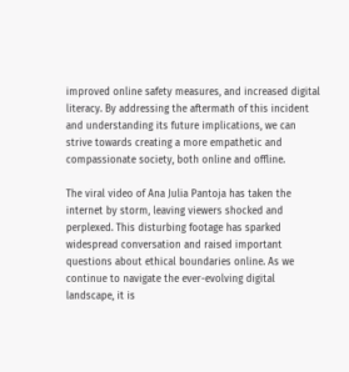improved online safety measures, and increased digital literacy. By addressing the aftermath of this incident and understanding its future implications, we can strive towards creating a more empathetic and compassionate society, both online and offline.

The viral video of Ana Julia Pantoja has taken the internet by storm, leaving viewers shocked and perplexed. This disturbing footage has sparked widespread conversation and raised important questions about ethical boundaries online. As we continue to navigate the ever-evolving digital landscape, it is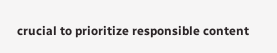crucial to prioritize responsible content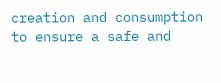creation and consumption to ensure a safe and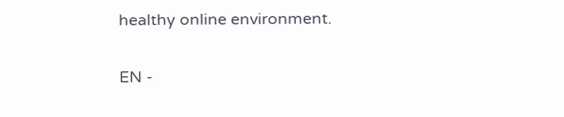healthy online environment.

EN -